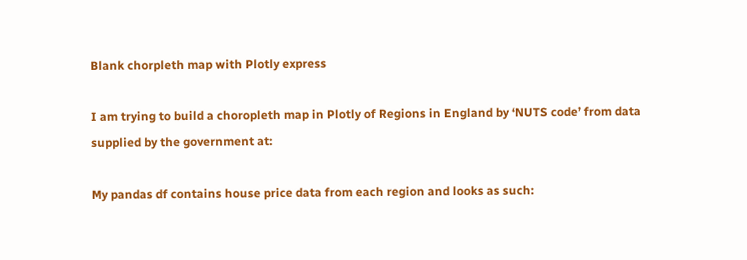Blank chorpleth map with Plotly express

I am trying to build a choropleth map in Plotly of Regions in England by ‘NUTS code’ from data supplied by the government at:

My pandas df contains house price data from each region and looks as such: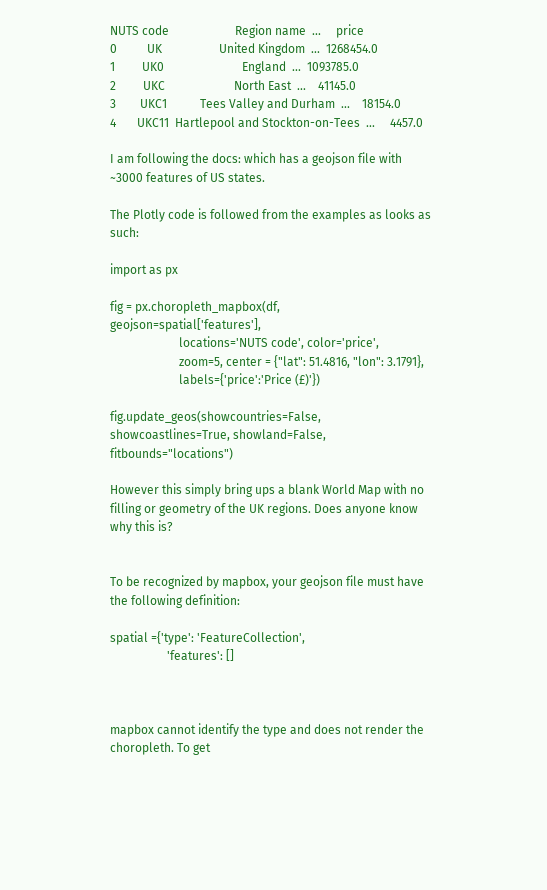NUTS code                      Region name  ...     price
0          UK                   United Kingdom  ...  1268454.0
1         UK0                          England  ...  1093785.0
2         UKC                       North East  ...    41145.0
3        UKC1           Tees Valley and Durham  ...    18154.0
4       UKC11  Hartlepool and Stockton-on-Tees  ...     4457.0

I am following the docs: which has a geojson file with ~3000 features of US states.

The Plotly code is followed from the examples as looks as such:

import as px

fig = px.choropleth_mapbox(df, geojson=spatial['features'],
                       locations='NUTS code', color='price',
                       zoom=5, center = {"lat": 51.4816, "lon": 3.1791},
                       labels={'price':'Price (£)'})

fig.update_geos(showcountries=False, showcoastlines=True, showland=False, fitbounds="locations")

However this simply bring ups a blank World Map with no filling or geometry of the UK regions. Does anyone know why this is?


To be recognized by mapbox, your geojson file must have the following definition:

spatial ={'type': 'FeatureCollection',
                   'features': []



mapbox cannot identify the type and does not render the choropleth. To get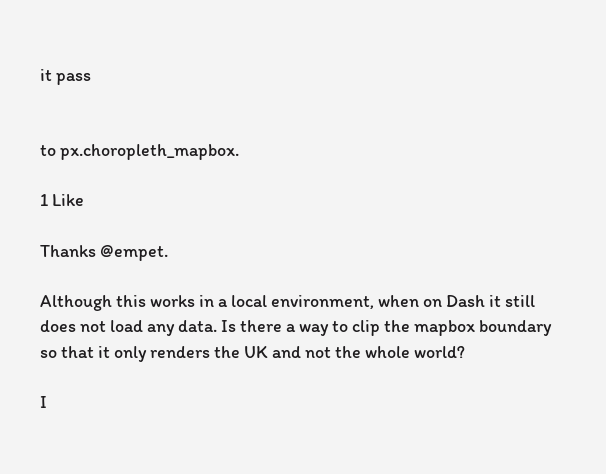it pass


to px.choropleth_mapbox.

1 Like

Thanks @empet.

Although this works in a local environment, when on Dash it still does not load any data. Is there a way to clip the mapbox boundary so that it only renders the UK and not the whole world?

I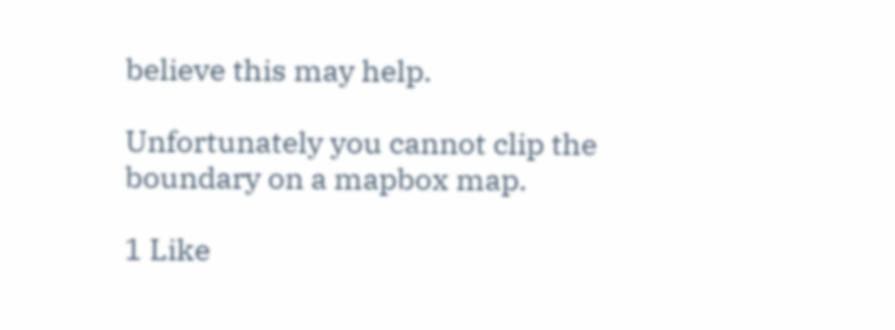believe this may help.

Unfortunately you cannot clip the boundary on a mapbox map.

1 Like